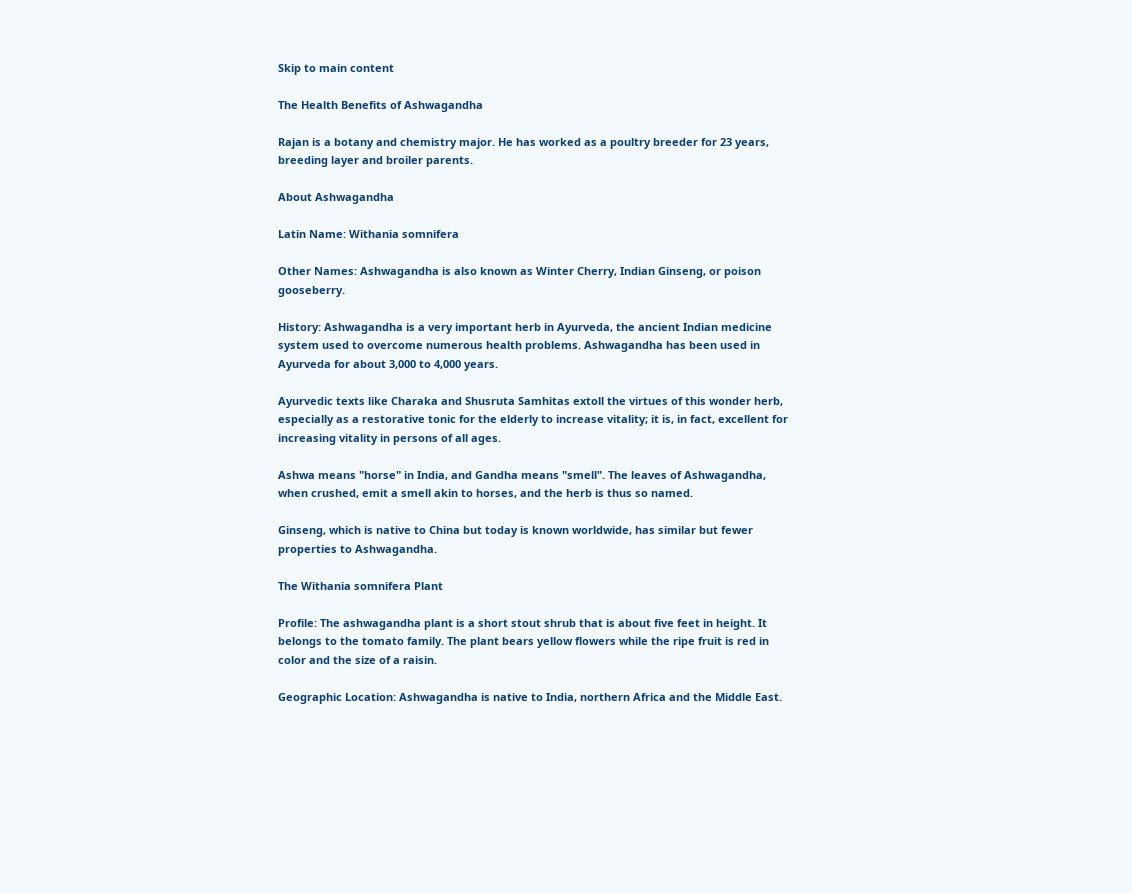Skip to main content

The Health Benefits of Ashwagandha

Rajan is a botany and chemistry major. He has worked as a poultry breeder for 23 years, breeding layer and broiler parents.

About Ashwagandha

Latin Name: Withania somnifera

Other Names: Ashwagandha is also known as Winter Cherry, Indian Ginseng, or poison gooseberry.

History: Ashwagandha is a very important herb in Ayurveda, the ancient Indian medicine system used to overcome numerous health problems. Ashwagandha has been used in Ayurveda for about 3,000 to 4,000 years.

Ayurvedic texts like Charaka and Shusruta Samhitas extoll the virtues of this wonder herb, especially as a restorative tonic for the elderly to increase vitality; it is, in fact, excellent for increasing vitality in persons of all ages.

Ashwa means "horse" in India, and Gandha means "smell". The leaves of Ashwagandha, when crushed, emit a smell akin to horses, and the herb is thus so named.

Ginseng, which is native to China but today is known worldwide, has similar but fewer properties to Ashwagandha.

The Withania somnifera Plant

Profile: The ashwagandha plant is a short stout shrub that is about five feet in height. It belongs to the tomato family. The plant bears yellow flowers while the ripe fruit is red in color and the size of a raisin.

Geographic Location: Ashwagandha is native to India, northern Africa and the Middle East.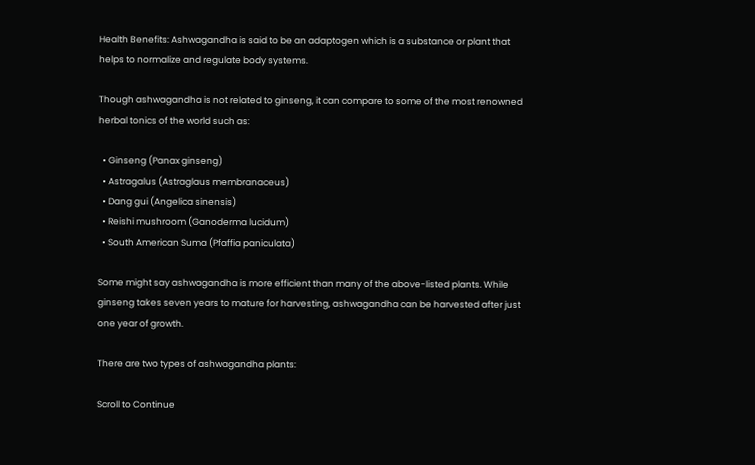Health Benefits: Ashwagandha is said to be an adaptogen which is a substance or plant that helps to normalize and regulate body systems.

Though ashwagandha is not related to ginseng, it can compare to some of the most renowned herbal tonics of the world such as:

  • Ginseng (Panax ginseng)
  • Astragalus (Astraglaus membranaceus)
  • Dang gui (Angelica sinensis)
  • Reishi mushroom (Ganoderma lucidum)
  • South American Suma (Pfaffia paniculata)

Some might say ashwagandha is more efficient than many of the above-listed plants. While ginseng takes seven years to mature for harvesting, ashwagandha can be harvested after just one year of growth.

There are two types of ashwagandha plants:

Scroll to Continue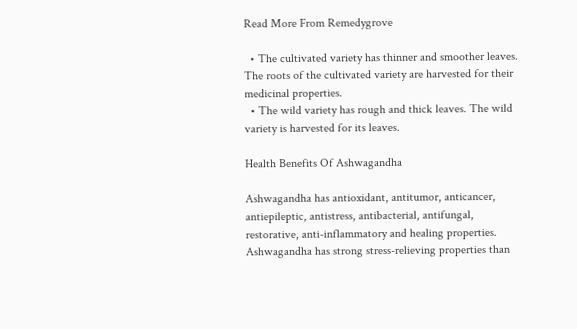Read More From Remedygrove

  • The cultivated variety has thinner and smoother leaves. The roots of the cultivated variety are harvested for their medicinal properties.
  • The wild variety has rough and thick leaves. The wild variety is harvested for its leaves.

Health Benefits Of Ashwagandha

Ashwagandha has antioxidant, antitumor, anticancer, antiepileptic, antistress, antibacterial, antifungal, restorative, anti-inflammatory and healing properties. Ashwagandha has strong stress-relieving properties than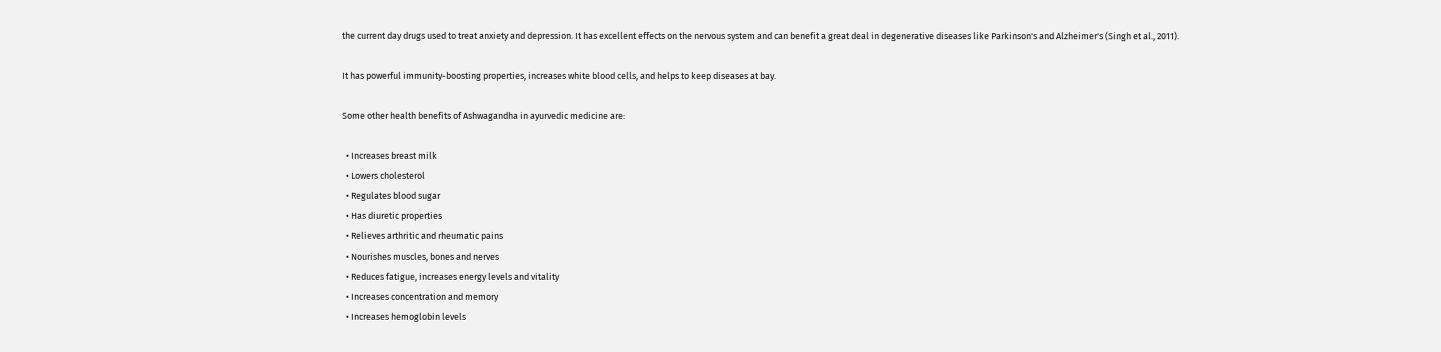the current day drugs used to treat anxiety and depression. It has excellent effects on the nervous system and can benefit a great deal in degenerative diseases like Parkinson's and Alzheimer's (Singh et al., 2011).

It has powerful immunity-boosting properties, increases white blood cells, and helps to keep diseases at bay.

Some other health benefits of Ashwagandha in ayurvedic medicine are:

  • Increases breast milk
  • Lowers cholesterol
  • Regulates blood sugar
  • Has diuretic properties
  • Relieves arthritic and rheumatic pains
  • Nourishes muscles, bones and nerves
  • Reduces fatigue, increases energy levels and vitality
  • Increases concentration and memory
  • Increases hemoglobin levels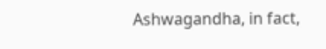Ashwagandha, in fact,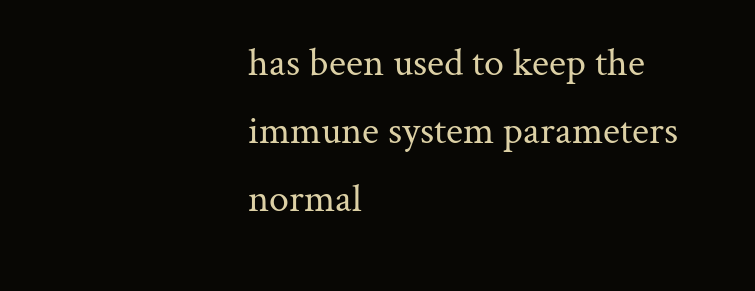has been used to keep the immune system parameters normal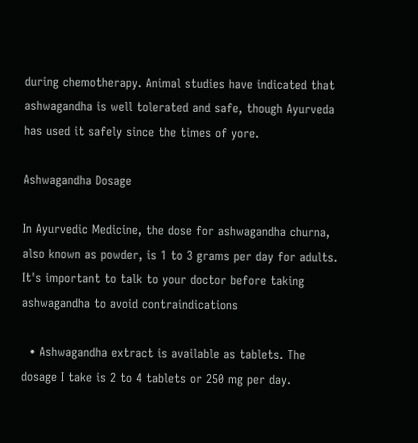during chemotherapy. Animal studies have indicated that ashwagandha is well tolerated and safe, though Ayurveda has used it safely since the times of yore.

Ashwagandha Dosage

In Ayurvedic Medicine, the dose for ashwagandha churna, also known as powder, is 1 to 3 grams per day for adults. It's important to talk to your doctor before taking ashwagandha to avoid contraindications

  • Ashwagandha extract is available as tablets. The dosage I take is 2 to 4 tablets or 250 mg per day.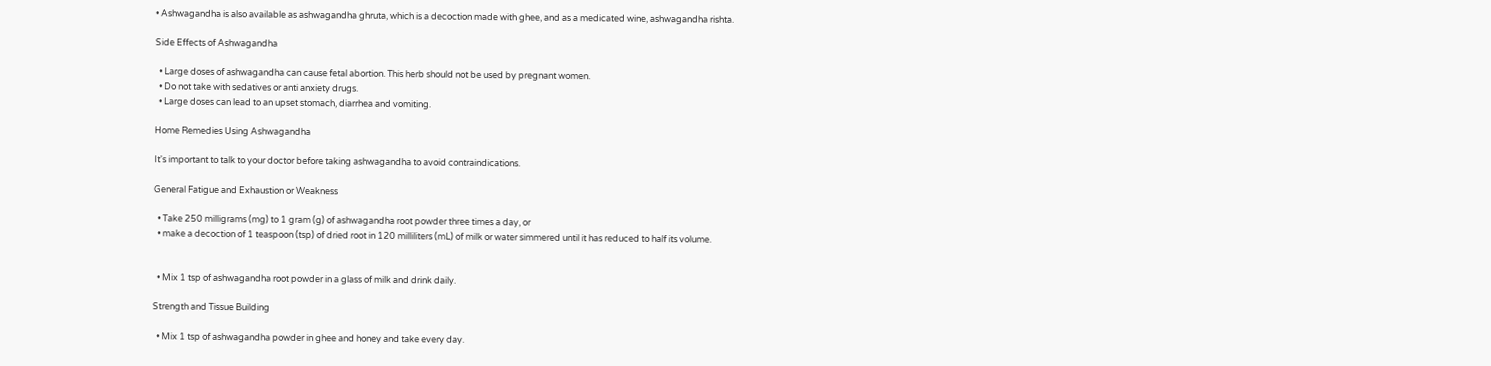• Ashwagandha is also available as ashwagandha ghruta, which is a decoction made with ghee, and as a medicated wine, ashwagandha rishta.

Side Effects of Ashwagandha

  • Large doses of ashwagandha can cause fetal abortion. This herb should not be used by pregnant women.
  • Do not take with sedatives or anti anxiety drugs.
  • Large doses can lead to an upset stomach, diarrhea and vomiting.

Home Remedies Using Ashwagandha

It's important to talk to your doctor before taking ashwagandha to avoid contraindications.

General Fatigue and Exhaustion or Weakness

  • Take 250 milligrams (mg) to 1 gram (g) of ashwagandha root powder three times a day, or
  • make a decoction of 1 teaspoon (tsp) of dried root in 120 milliliters (mL) of milk or water simmered until it has reduced to half its volume.


  • Mix 1 tsp of ashwagandha root powder in a glass of milk and drink daily.

Strength and Tissue Building

  • Mix 1 tsp of ashwagandha powder in ghee and honey and take every day.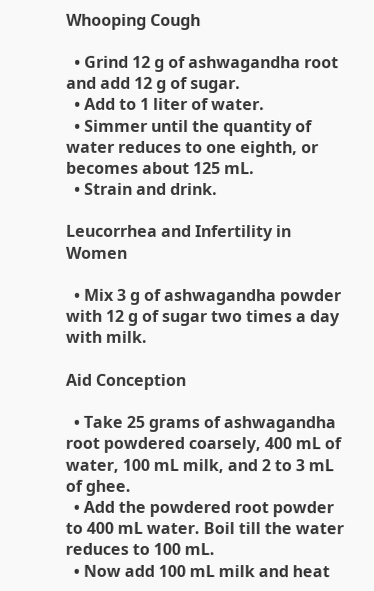Whooping Cough

  • Grind 12 g of ashwagandha root and add 12 g of sugar.
  • Add to 1 liter of water.
  • Simmer until the quantity of water reduces to one eighth, or becomes about 125 mL.
  • Strain and drink.

Leucorrhea and Infertility in Women

  • Mix 3 g of ashwagandha powder with 12 g of sugar two times a day with milk.

Aid Conception

  • Take 25 grams of ashwagandha root powdered coarsely, 400 mL of water, 100 mL milk, and 2 to 3 mL of ghee.
  • Add the powdered root powder to 400 mL water. Boil till the water reduces to 100 mL.
  • Now add 100 mL milk and heat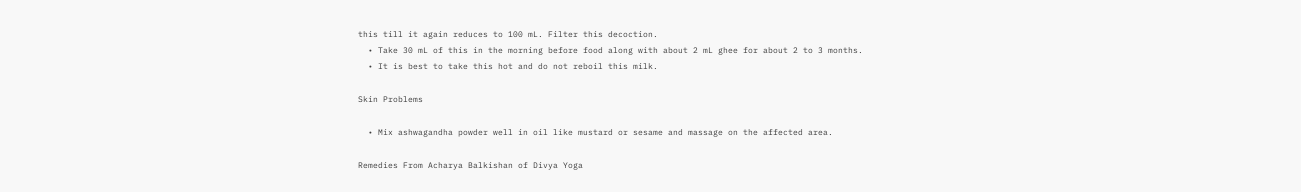this till it again reduces to 100 mL. Filter this decoction.
  • Take 30 mL of this in the morning before food along with about 2 mL ghee for about 2 to 3 months.
  • It is best to take this hot and do not reboil this milk.

Skin Problems

  • Mix ashwagandha powder well in oil like mustard or sesame and massage on the affected area.

Remedies From Acharya Balkishan of Divya Yoga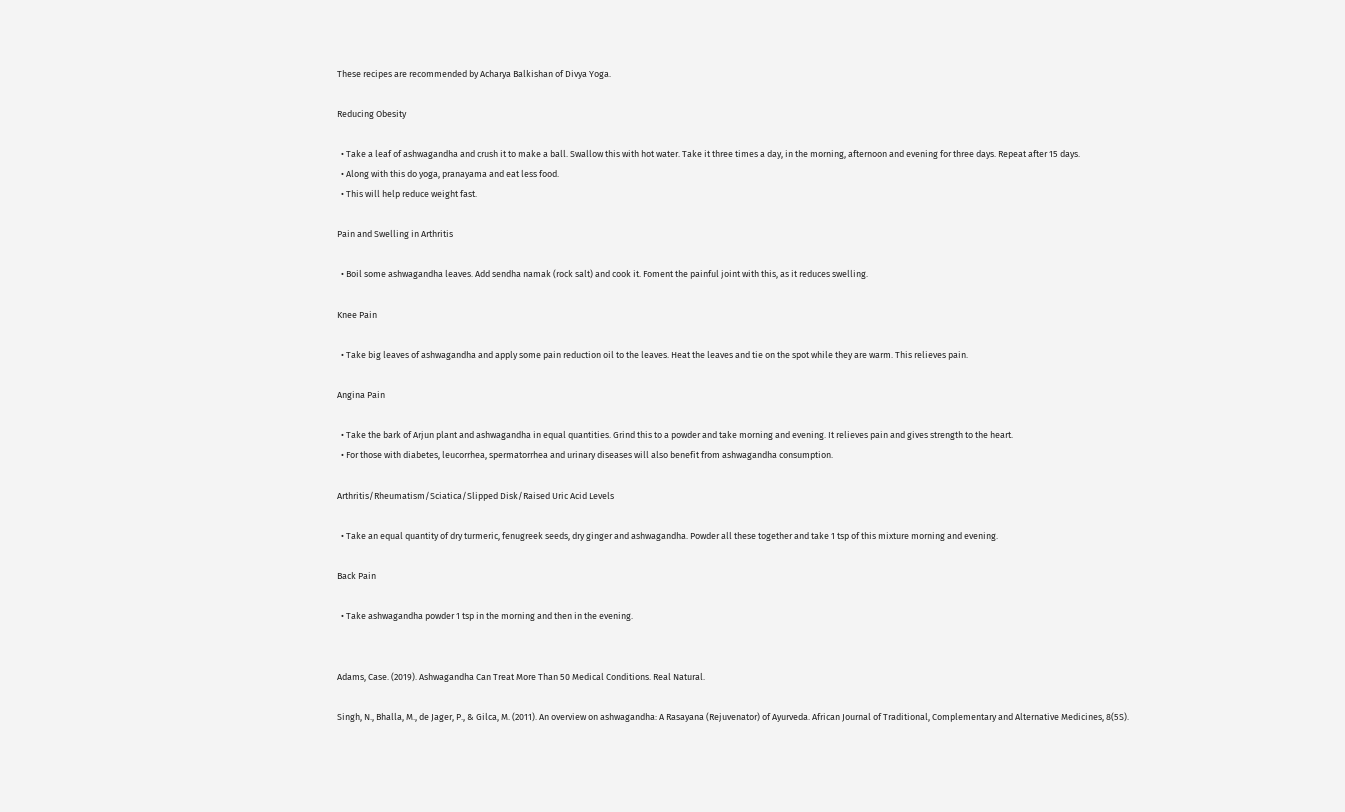These recipes are recommended by Acharya Balkishan of Divya Yoga.

Reducing Obesity

  • Take a leaf of ashwagandha and crush it to make a ball. Swallow this with hot water. Take it three times a day, in the morning, afternoon and evening for three days. Repeat after 15 days.
  • Along with this do yoga, pranayama and eat less food.
  • This will help reduce weight fast.

Pain and Swelling in Arthritis

  • Boil some ashwagandha leaves. Add sendha namak (rock salt) and cook it. Foment the painful joint with this, as it reduces swelling.

Knee Pain

  • Take big leaves of ashwagandha and apply some pain reduction oil to the leaves. Heat the leaves and tie on the spot while they are warm. This relieves pain.

Angina Pain

  • Take the bark of Arjun plant and ashwagandha in equal quantities. Grind this to a powder and take morning and evening. It relieves pain and gives strength to the heart.
  • For those with diabetes, leucorrhea, spermatorrhea and urinary diseases will also benefit from ashwagandha consumption.

Arthritis/Rheumatism/Sciatica/Slipped Disk/Raised Uric Acid Levels

  • Take an equal quantity of dry turmeric, fenugreek seeds, dry ginger and ashwagandha. Powder all these together and take 1 tsp of this mixture morning and evening.

Back Pain

  • Take ashwagandha powder 1 tsp in the morning and then in the evening.


Adams, Case. (2019). Ashwagandha Can Treat More Than 50 Medical Conditions. Real Natural.

Singh, N., Bhalla, M., de Jager, P., & Gilca, M. (2011). An overview on ashwagandha: A Rasayana (Rejuvenator) of Ayurveda. African Journal of Traditional, Complementary and Alternative Medicines, 8(5S).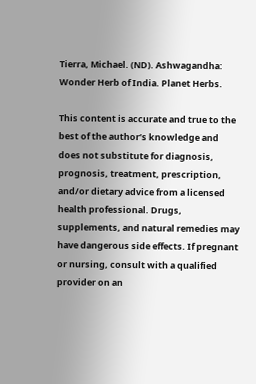Tierra, Michael. (ND). Ashwagandha: Wonder Herb of India. Planet Herbs.

This content is accurate and true to the best of the author’s knowledge and does not substitute for diagnosis, prognosis, treatment, prescription, and/or dietary advice from a licensed health professional. Drugs, supplements, and natural remedies may have dangerous side effects. If pregnant or nursing, consult with a qualified provider on an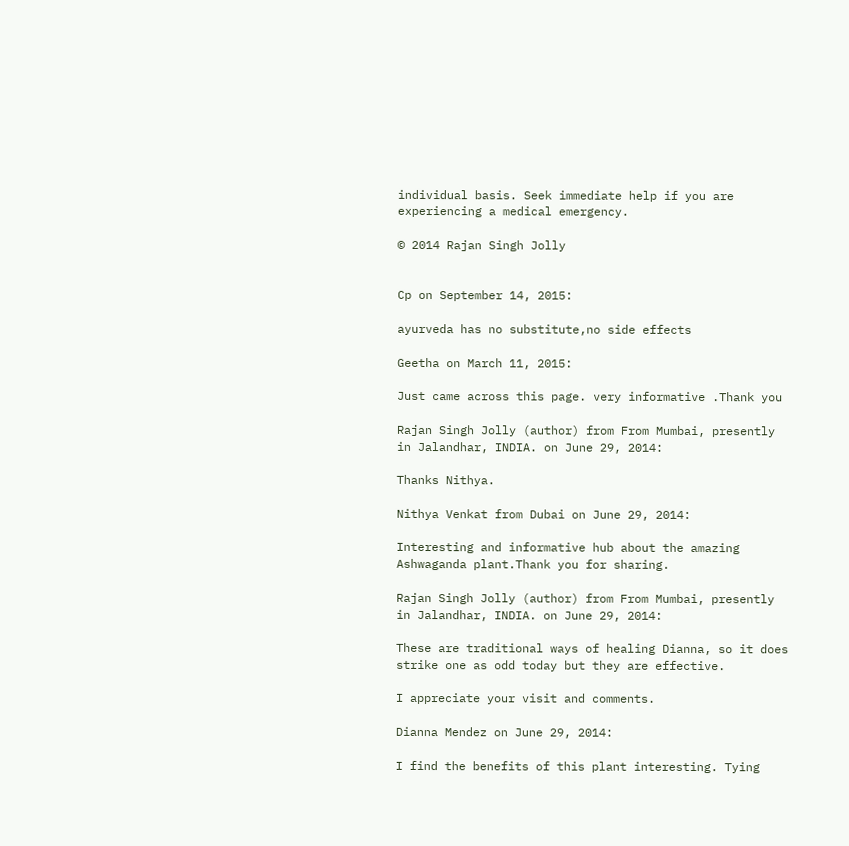individual basis. Seek immediate help if you are experiencing a medical emergency.

© 2014 Rajan Singh Jolly


Cp on September 14, 2015:

ayurveda has no substitute,no side effects

Geetha on March 11, 2015:

Just came across this page. very informative .Thank you

Rajan Singh Jolly (author) from From Mumbai, presently in Jalandhar, INDIA. on June 29, 2014:

Thanks Nithya.

Nithya Venkat from Dubai on June 29, 2014:

Interesting and informative hub about the amazing Ashwaganda plant.Thank you for sharing.

Rajan Singh Jolly (author) from From Mumbai, presently in Jalandhar, INDIA. on June 29, 2014:

These are traditional ways of healing Dianna, so it does strike one as odd today but they are effective.

I appreciate your visit and comments.

Dianna Mendez on June 29, 2014:

I find the benefits of this plant interesting. Tying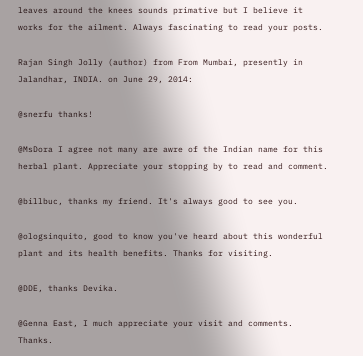leaves around the knees sounds primative but I believe it works for the ailment. Always fascinating to read your posts.

Rajan Singh Jolly (author) from From Mumbai, presently in Jalandhar, INDIA. on June 29, 2014:

@snerfu thanks!

@MsDora I agree not many are awre of the Indian name for this herbal plant. Appreciate your stopping by to read and comment.

@billbuc, thanks my friend. It's always good to see you.

@ologsinquito, good to know you've heard about this wonderful plant and its health benefits. Thanks for visiting.

@DDE, thanks Devika.

@Genna East, I much appreciate your visit and comments. Thanks.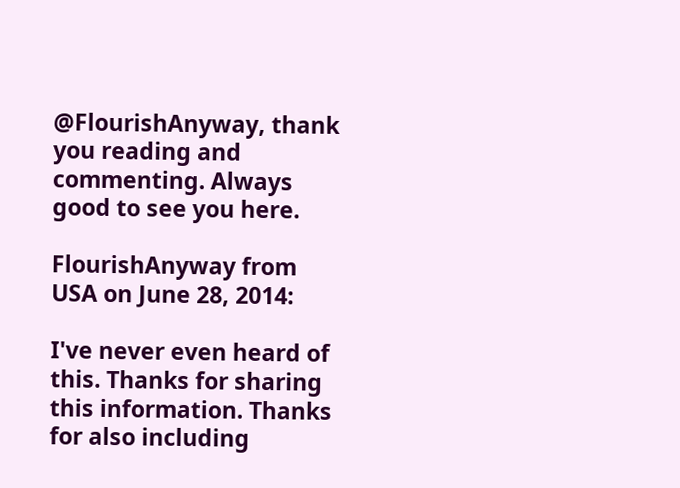@FlourishAnyway, thank you reading and commenting. Always good to see you here.

FlourishAnyway from USA on June 28, 2014:

I've never even heard of this. Thanks for sharing this information. Thanks for also including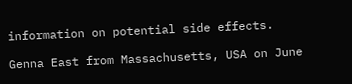information on potential side effects.

Genna East from Massachusetts, USA on June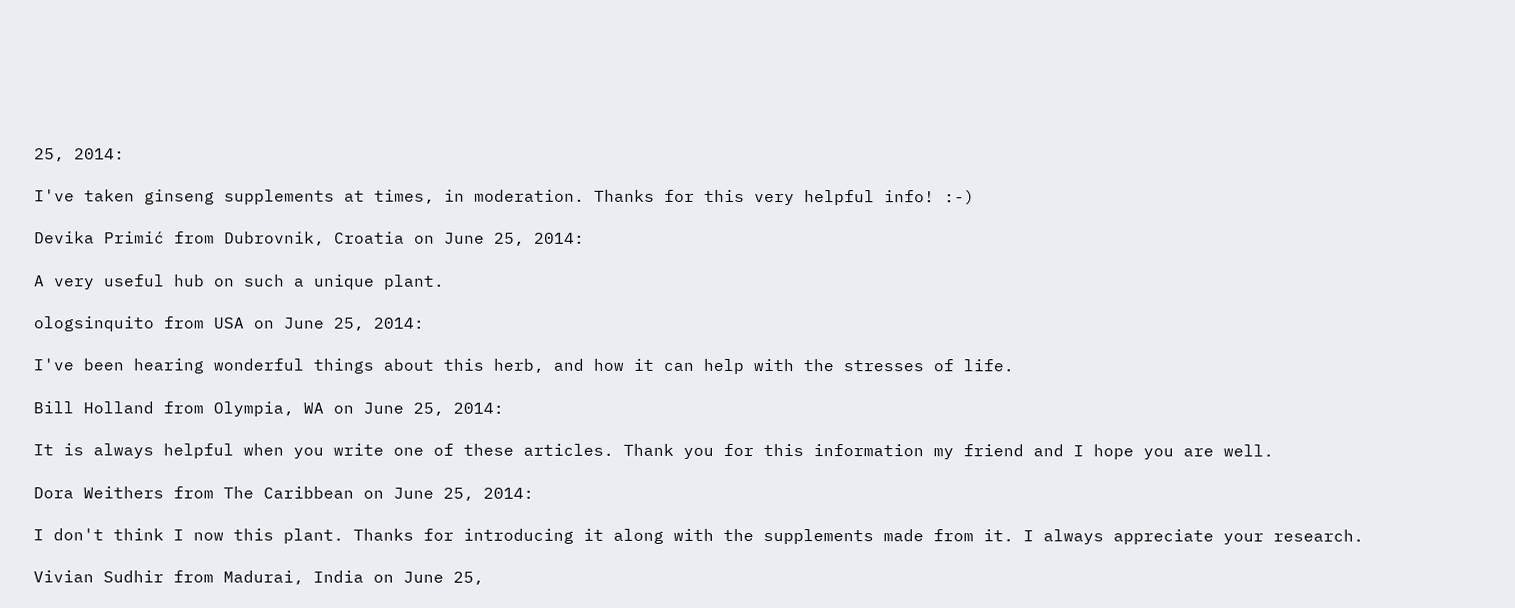25, 2014:

I've taken ginseng supplements at times, in moderation. Thanks for this very helpful info! :-)

Devika Primić from Dubrovnik, Croatia on June 25, 2014:

A very useful hub on such a unique plant.

ologsinquito from USA on June 25, 2014:

I've been hearing wonderful things about this herb, and how it can help with the stresses of life.

Bill Holland from Olympia, WA on June 25, 2014:

It is always helpful when you write one of these articles. Thank you for this information my friend and I hope you are well.

Dora Weithers from The Caribbean on June 25, 2014:

I don't think I now this plant. Thanks for introducing it along with the supplements made from it. I always appreciate your research.

Vivian Sudhir from Madurai, India on June 25,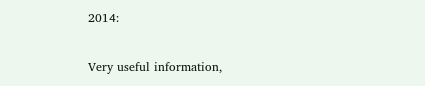2014:

Very useful information,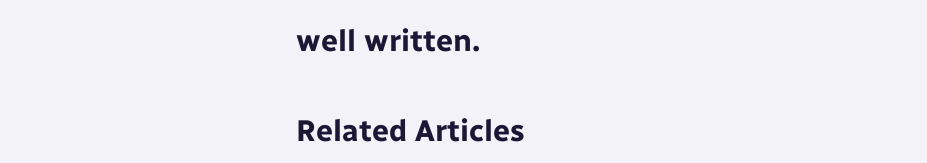well written.

Related Articles